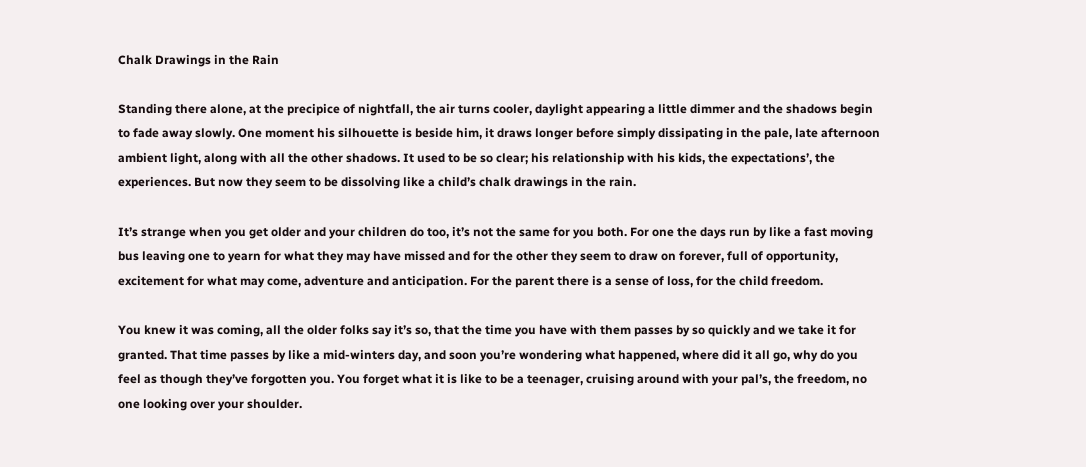Chalk Drawings in the Rain

Standing there alone, at the precipice of nightfall, the air turns cooler, daylight appearing a little dimmer and the shadows begin to fade away slowly. One moment his silhouette is beside him, it draws longer before simply dissipating in the pale, late afternoon ambient light, along with all the other shadows. It used to be so clear; his relationship with his kids, the expectations’, the experiences. But now they seem to be dissolving like a child’s chalk drawings in the rain.

It’s strange when you get older and your children do too, it’s not the same for you both. For one the days run by like a fast moving bus leaving one to yearn for what they may have missed and for the other they seem to draw on forever, full of opportunity, excitement for what may come, adventure and anticipation. For the parent there is a sense of loss, for the child freedom.

You knew it was coming, all the older folks say it’s so, that the time you have with them passes by so quickly and we take it for granted. That time passes by like a mid-winters day, and soon you’re wondering what happened, where did it all go, why do you feel as though they’ve forgotten you. You forget what it is like to be a teenager, cruising around with your pal’s, the freedom, no one looking over your shoulder.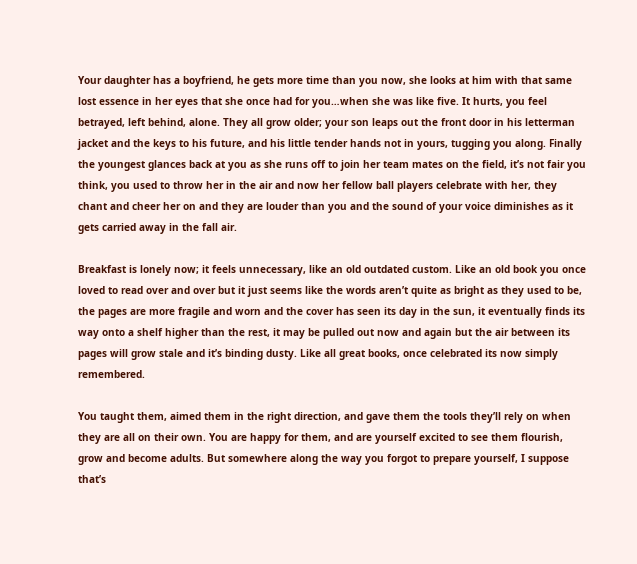Your daughter has a boyfriend, he gets more time than you now, she looks at him with that same lost essence in her eyes that she once had for you…when she was like five. It hurts, you feel betrayed, left behind, alone. They all grow older; your son leaps out the front door in his letterman jacket and the keys to his future, and his little tender hands not in yours, tugging you along. Finally the youngest glances back at you as she runs off to join her team mates on the field, it’s not fair you think, you used to throw her in the air and now her fellow ball players celebrate with her, they chant and cheer her on and they are louder than you and the sound of your voice diminishes as it gets carried away in the fall air.

Breakfast is lonely now; it feels unnecessary, like an old outdated custom. Like an old book you once loved to read over and over but it just seems like the words aren’t quite as bright as they used to be, the pages are more fragile and worn and the cover has seen its day in the sun, it eventually finds its way onto a shelf higher than the rest, it may be pulled out now and again but the air between its pages will grow stale and it’s binding dusty. Like all great books, once celebrated its now simply remembered.

You taught them, aimed them in the right direction, and gave them the tools they’ll rely on when they are all on their own. You are happy for them, and are yourself excited to see them flourish, grow and become adults. But somewhere along the way you forgot to prepare yourself, I suppose that’s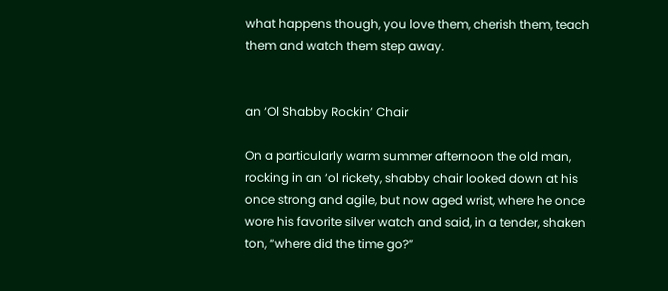what happens though, you love them, cherish them, teach them and watch them step away.


an ‘Ol Shabby Rockin’ Chair

On a particularly warm summer afternoon the old man, rocking in an ‘ol rickety, shabby chair looked down at his once strong and agile, but now aged wrist, where he once wore his favorite silver watch and said, in a tender, shaken ton, “where did the time go?”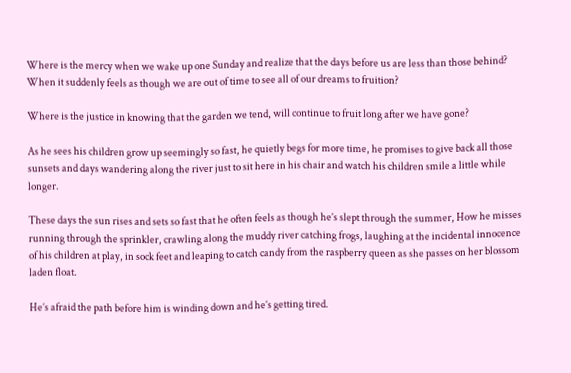Where is the mercy when we wake up one Sunday and realize that the days before us are less than those behind? When it suddenly feels as though we are out of time to see all of our dreams to fruition?

Where is the justice in knowing that the garden we tend, will continue to fruit long after we have gone?

As he sees his children grow up seemingly so fast, he quietly begs for more time, he promises to give back all those sunsets and days wandering along the river just to sit here in his chair and watch his children smile a little while longer.

These days the sun rises and sets so fast that he often feels as though he’s slept through the summer, How he misses running through the sprinkler, crawling along the muddy river catching frogs, laughing at the incidental innocence of his children at play, in sock feet and leaping to catch candy from the raspberry queen as she passes on her blossom laden float.

He’s afraid the path before him is winding down and he’s getting tired.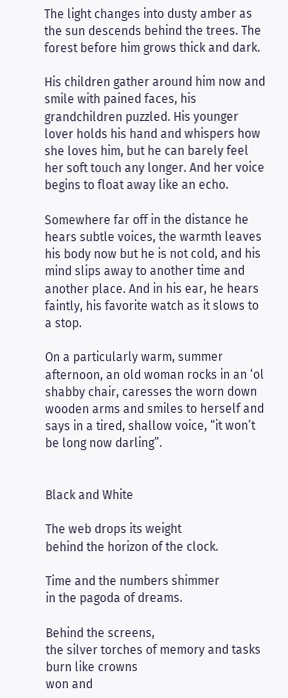The light changes into dusty amber as the sun descends behind the trees. The forest before him grows thick and dark.

His children gather around him now and smile with pained faces, his grandchildren puzzled. His younger lover holds his hand and whispers how she loves him, but he can barely feel her soft touch any longer. And her voice begins to float away like an echo.

Somewhere far off in the distance he hears subtle voices, the warmth leaves his body now but he is not cold, and his mind slips away to another time and another place. And in his ear, he hears faintly, his favorite watch as it slows to a stop.

On a particularly warm, summer afternoon, an old woman rocks in an ‘ol shabby chair, caresses the worn down wooden arms and smiles to herself and says in a tired, shallow voice, “it won’t be long now darling”.


Black and White

The web drops its weight
behind the horizon of the clock.

Time and the numbers shimmer
in the pagoda of dreams.

Behind the screens,
the silver torches of memory and tasks
burn like crowns
won and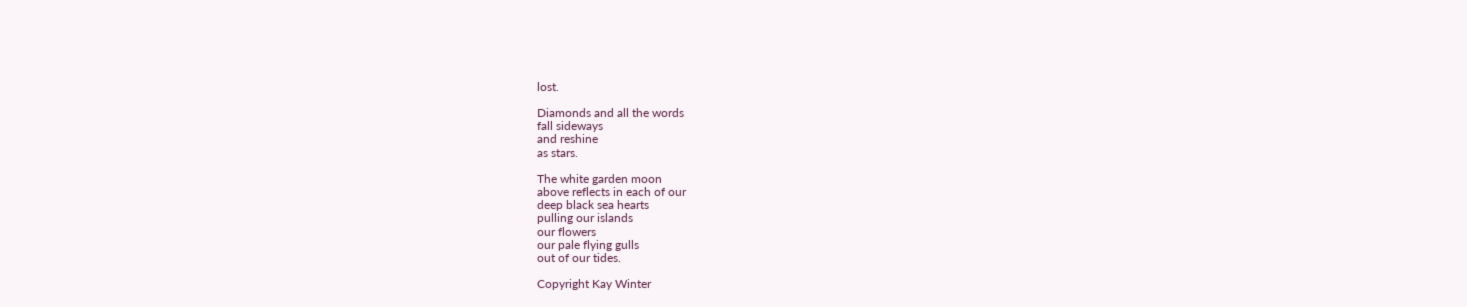lost.

Diamonds and all the words
fall sideways
and reshine
as stars.

The white garden moon
above reflects in each of our
deep black sea hearts
pulling our islands
our flowers
our pale flying gulls
out of our tides.

Copyright Kay Winter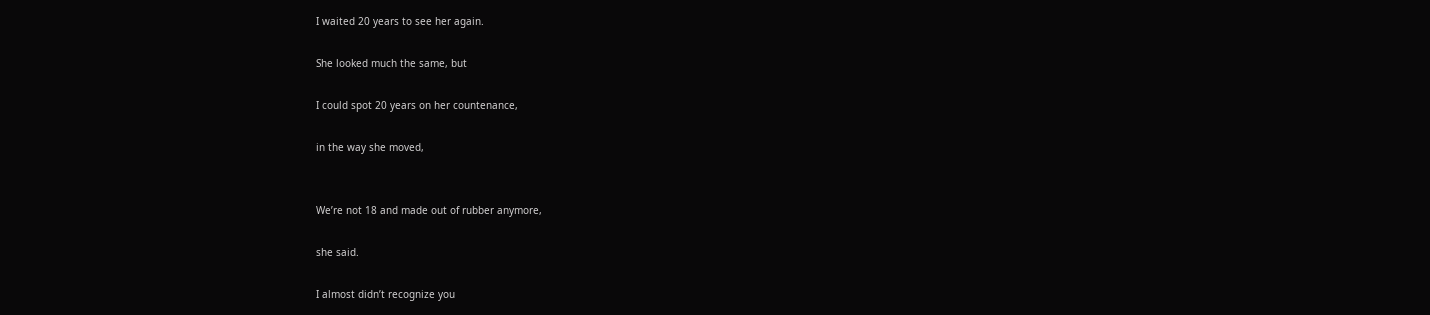I waited 20 years to see her again.

She looked much the same, but

I could spot 20 years on her countenance,

in the way she moved,


We’re not 18 and made out of rubber anymore,

she said.

I almost didn’t recognize you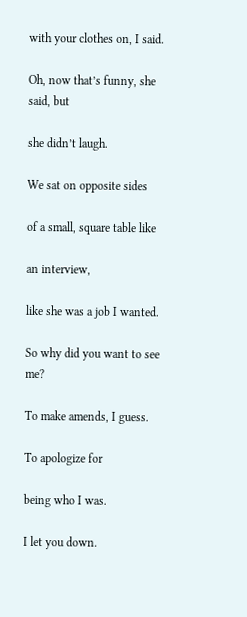with your clothes on, I said.

Oh, now that’s funny, she said, but

she didn’t laugh.

We sat on opposite sides

of a small, square table like

an interview,

like she was a job I wanted.

So why did you want to see me?

To make amends, I guess.

To apologize for

being who I was.

I let you down.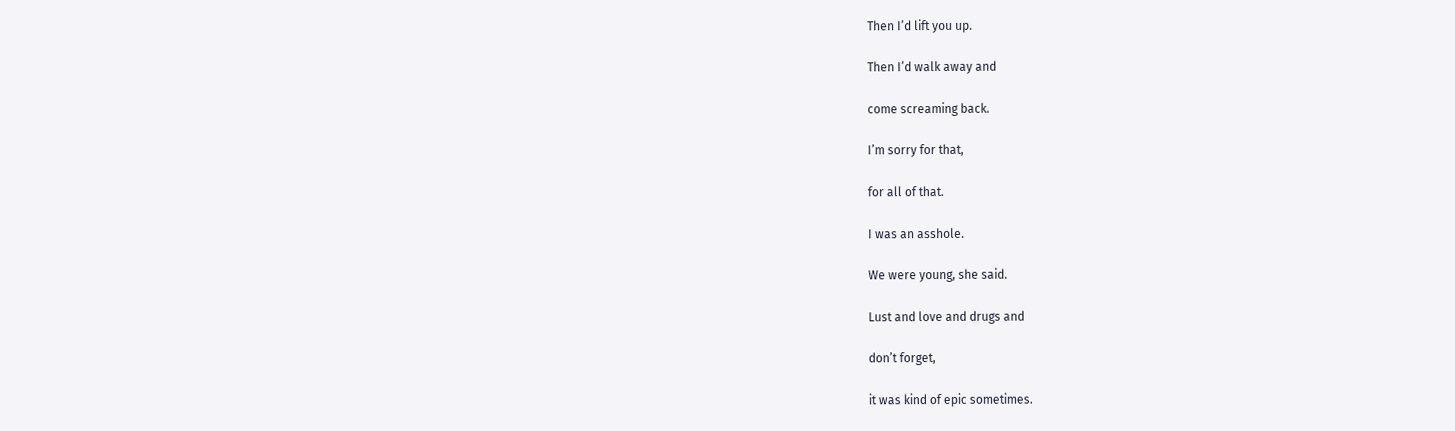Then I’d lift you up.

Then I’d walk away and

come screaming back.

I’m sorry for that,

for all of that.

I was an asshole.

We were young, she said.

Lust and love and drugs and

don’t forget,

it was kind of epic sometimes.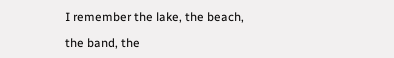I remember the lake, the beach,

the band, the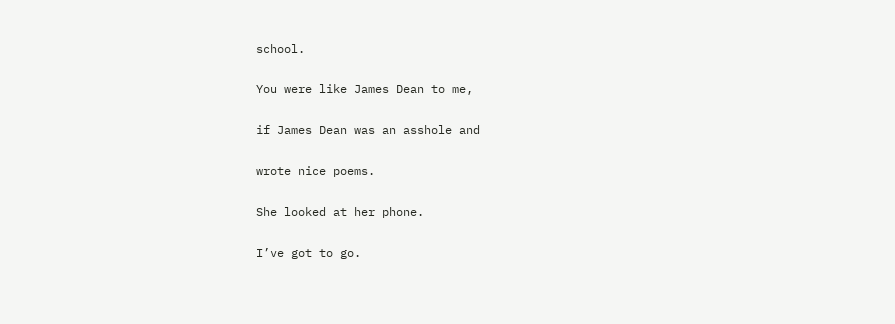school.

You were like James Dean to me,

if James Dean was an asshole and

wrote nice poems.

She looked at her phone.

I’ve got to go.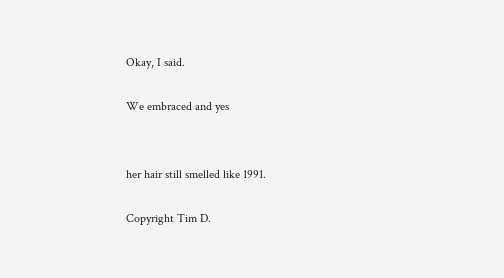Okay, I said.

We embraced and yes


her hair still smelled like 1991.

Copyright Tim D.